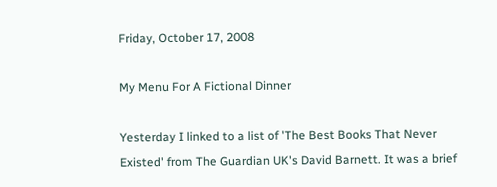Friday, October 17, 2008

My Menu For A Fictional Dinner

Yesterday I linked to a list of 'The Best Books That Never Existed' from The Guardian UK's David Barnett. It was a brief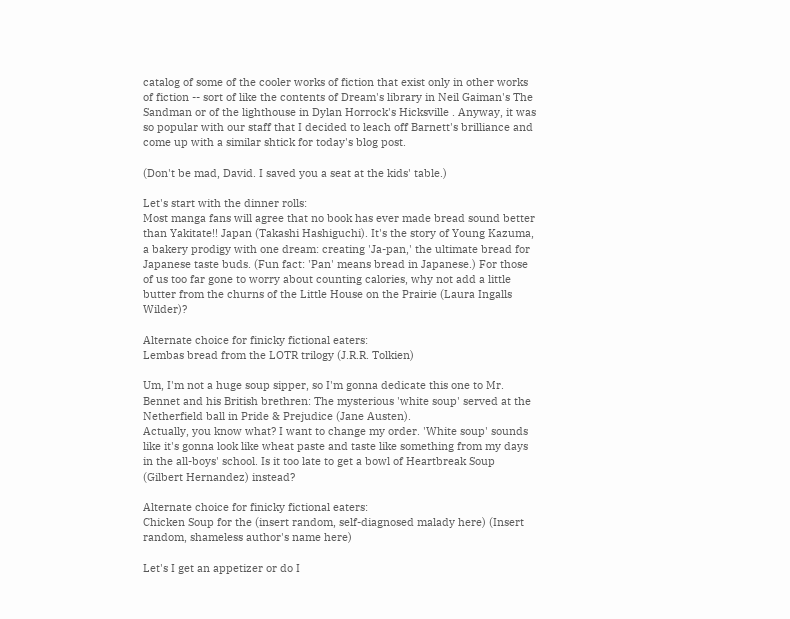catalog of some of the cooler works of fiction that exist only in other works of fiction -- sort of like the contents of Dream's library in Neil Gaiman's The Sandman or of the lighthouse in Dylan Horrock's Hicksville . Anyway, it was so popular with our staff that I decided to leach off Barnett's brilliance and come up with a similar shtick for today's blog post.

(Don't be mad, David. I saved you a seat at the kids' table.)

Let's start with the dinner rolls:
Most manga fans will agree that no book has ever made bread sound better than Yakitate!! Japan (Takashi Hashiguchi). It's the story of Young Kazuma, a bakery prodigy with one dream: creating 'Ja-pan,' the ultimate bread for Japanese taste buds. (Fun fact: 'Pan' means bread in Japanese.) For those of us too far gone to worry about counting calories, why not add a little butter from the churns of the Little House on the Prairie (Laura Ingalls Wilder)?

Alternate choice for finicky fictional eaters:
Lembas bread from the LOTR trilogy (J.R.R. Tolkien)

Um, I'm not a huge soup sipper, so I'm gonna dedicate this one to Mr. Bennet and his British brethren: The mysterious 'white soup' served at the Netherfield ball in Pride & Prejudice (Jane Austen).
Actually, you know what? I want to change my order. 'White soup' sounds like it's gonna look like wheat paste and taste like something from my days in the all-boys' school. Is it too late to get a bowl of Heartbreak Soup (Gilbert Hernandez) instead?

Alternate choice for finicky fictional eaters:
Chicken Soup for the (insert random, self-diagnosed malady here) (Insert random, shameless author's name here)

Let's I get an appetizer or do I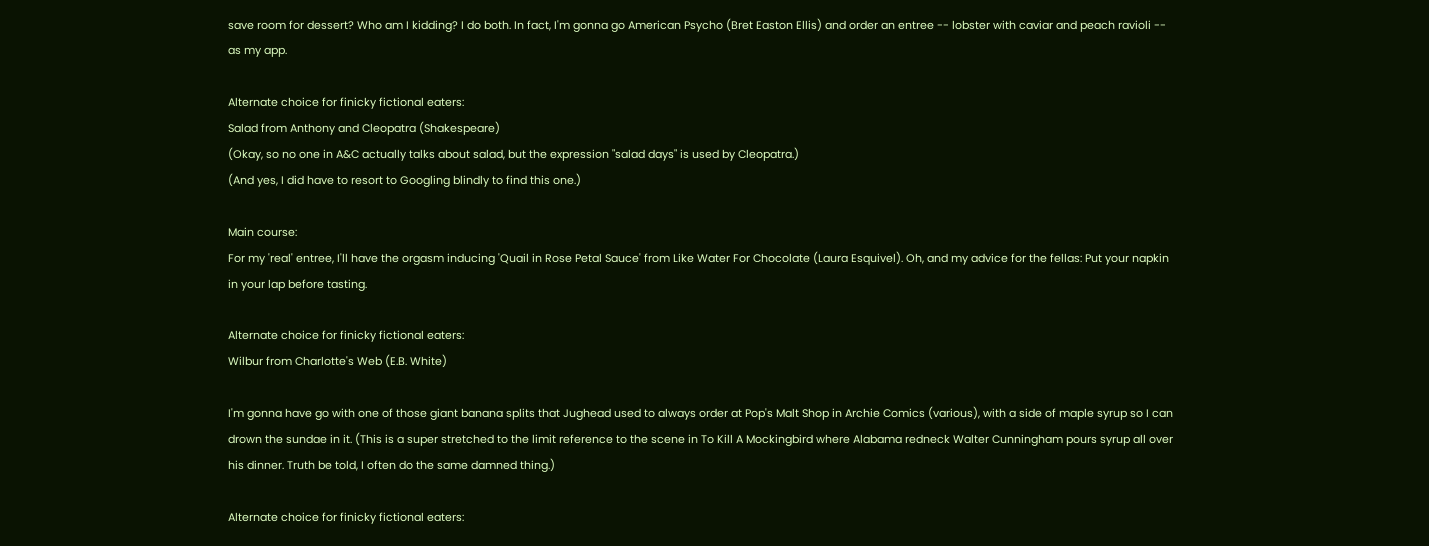save room for dessert? Who am I kidding? I do both. In fact, I'm gonna go American Psycho (Bret Easton Ellis) and order an entree -- lobster with caviar and peach ravioli -- as my app.

Alternate choice for finicky fictional eaters:
Salad from Anthony and Cleopatra (Shakespeare)
(Okay, so no one in A&C actually talks about salad, but the expression "salad days" is used by Cleopatra.)
(And yes, I did have to resort to Googling blindly to find this one.)

Main course:
For my 'real' entree, I'll have the orgasm inducing 'Quail in Rose Petal Sauce' from Like Water For Chocolate (Laura Esquivel). Oh, and my advice for the fellas: Put your napkin in your lap before tasting.

Alternate choice for finicky fictional eaters:
Wilbur from Charlotte's Web (E.B. White)

I'm gonna have go with one of those giant banana splits that Jughead used to always order at Pop's Malt Shop in Archie Comics (various), with a side of maple syrup so I can drown the sundae in it. (This is a super stretched to the limit reference to the scene in To Kill A Mockingbird where Alabama redneck Walter Cunningham pours syrup all over his dinner. Truth be told, I often do the same damned thing.)

Alternate choice for finicky fictional eaters: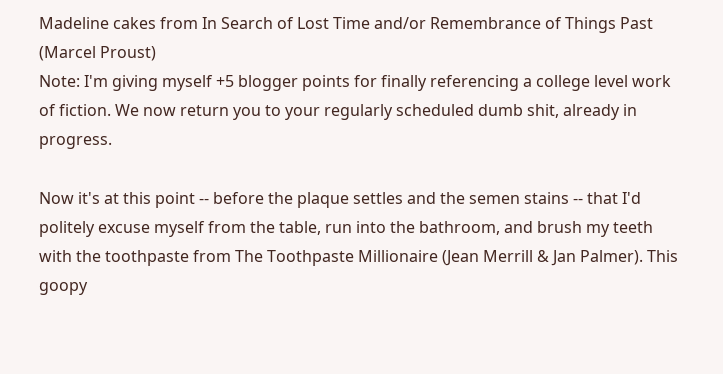Madeline cakes from In Search of Lost Time and/or Remembrance of Things Past (Marcel Proust)
Note: I'm giving myself +5 blogger points for finally referencing a college level work of fiction. We now return you to your regularly scheduled dumb shit, already in progress.

Now it's at this point -- before the plaque settles and the semen stains -- that I'd politely excuse myself from the table, run into the bathroom, and brush my teeth with the toothpaste from The Toothpaste Millionaire (Jean Merrill & Jan Palmer). This goopy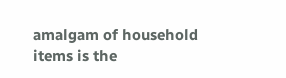amalgam of household items is the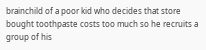brainchild of a poor kid who decides that store bought toothpaste costs too much so he recruits a group of his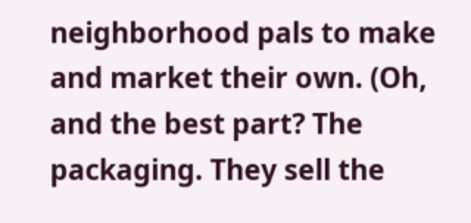neighborhood pals to make and market their own. (Oh, and the best part? The packaging. They sell the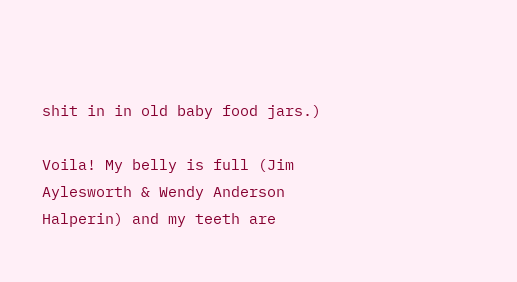shit in in old baby food jars.)

Voila! My belly is full (Jim Aylesworth & Wendy Anderson Halperin) and my teeth are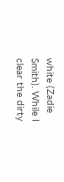white (Zadie Smith). While I clear the dirty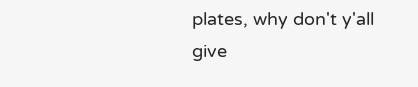plates, why don't y'all give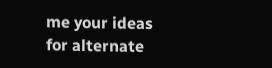me your ideas for alternate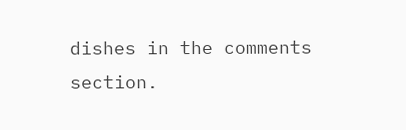dishes in the comments section.